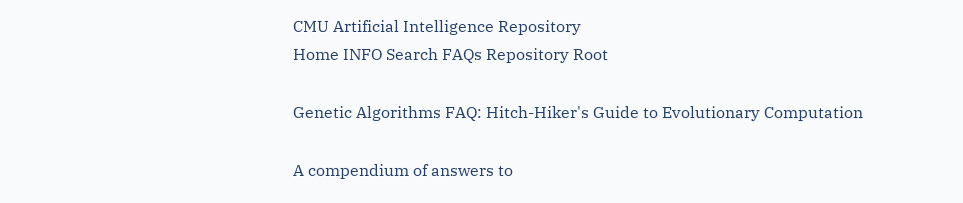CMU Artificial Intelligence Repository
Home INFO Search FAQs Repository Root

Genetic Algorithms FAQ: Hitch-Hiker's Guide to Evolutionary Computation

A compendium of answers to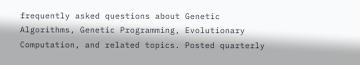frequently asked questions about Genetic Algorithms, Genetic Programming, Evolutionary Computation, and related topics. Posted quarterly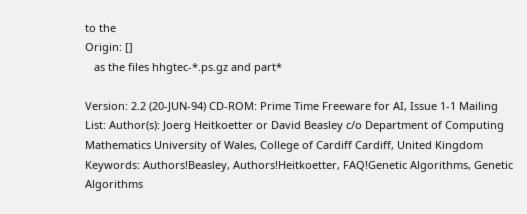to the
Origin: []
   as the files hhgtec-*.ps.gz and part*

Version: 2.2 (20-JUN-94) CD-ROM: Prime Time Freeware for AI, Issue 1-1 Mailing List: Author(s): Joerg Heitkoetter or David Beasley c/o Department of Computing Mathematics University of Wales, College of Cardiff Cardiff, United Kingdom Keywords: Authors!Beasley, Authors!Heitkoetter, FAQ!Genetic Algorithms, Genetic Algorithms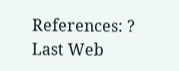References: ?
Last Web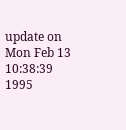update on Mon Feb 13 10:38:39 1995